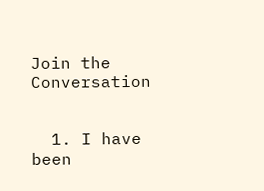Join the Conversation


  1. I have been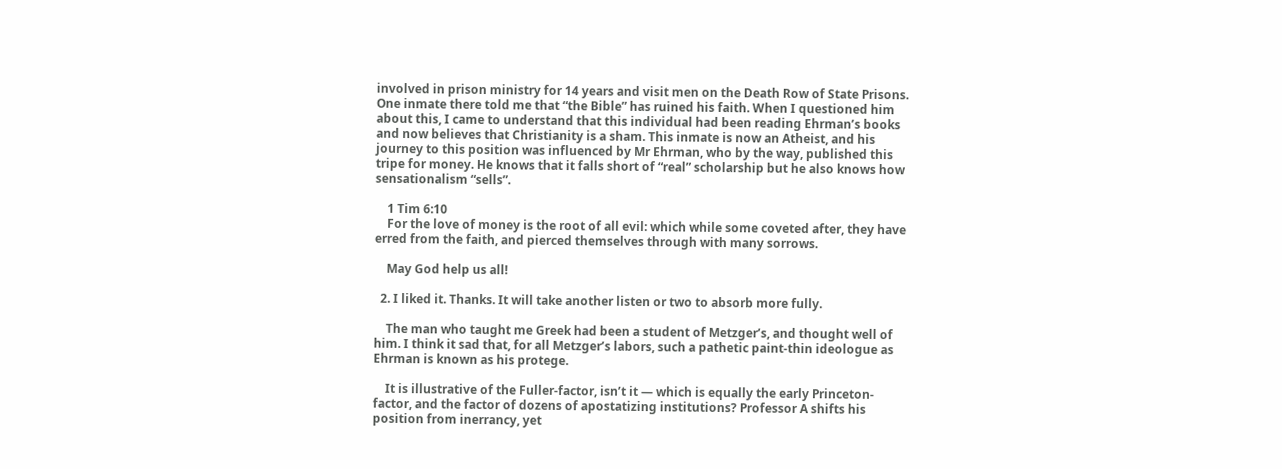involved in prison ministry for 14 years and visit men on the Death Row of State Prisons. One inmate there told me that “the Bible” has ruined his faith. When I questioned him about this, I came to understand that this individual had been reading Ehrman’s books and now believes that Christianity is a sham. This inmate is now an Atheist, and his journey to this position was influenced by Mr Ehrman, who by the way, published this tripe for money. He knows that it falls short of “real” scholarship but he also knows how sensationalism “sells”.

    1 Tim 6:10
    For the love of money is the root of all evil: which while some coveted after, they have erred from the faith, and pierced themselves through with many sorrows.

    May God help us all!

  2. I liked it. Thanks. It will take another listen or two to absorb more fully.

    The man who taught me Greek had been a student of Metzger’s, and thought well of him. I think it sad that, for all Metzger’s labors, such a pathetic paint-thin ideologue as Ehrman is known as his protege.

    It is illustrative of the Fuller-factor, isn’t it — which is equally the early Princeton-factor, and the factor of dozens of apostatizing institutions? Professor A shifts his position from inerrancy, yet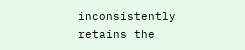inconsistently retains the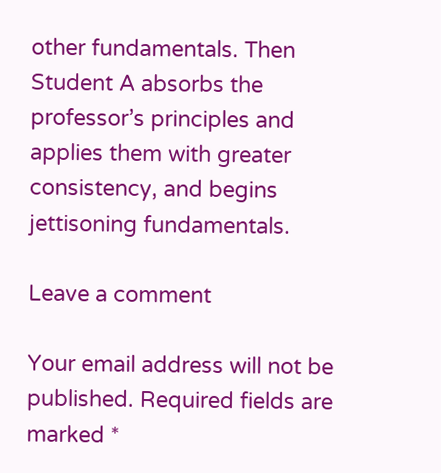other fundamentals. Then Student A absorbs the professor’s principles and applies them with greater consistency, and begins jettisoning fundamentals.

Leave a comment

Your email address will not be published. Required fields are marked *